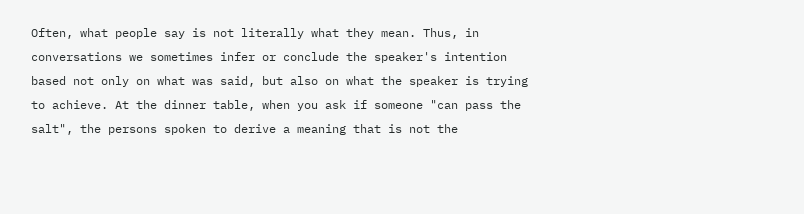Often, what people say is not literally what they mean. Thus, in conversations we sometimes infer or conclude the speaker's intention based not only on what was said, but also on what the speaker is trying to achieve. At the dinner table, when you ask if someone "can pass the salt", the persons spoken to derive a meaning that is not the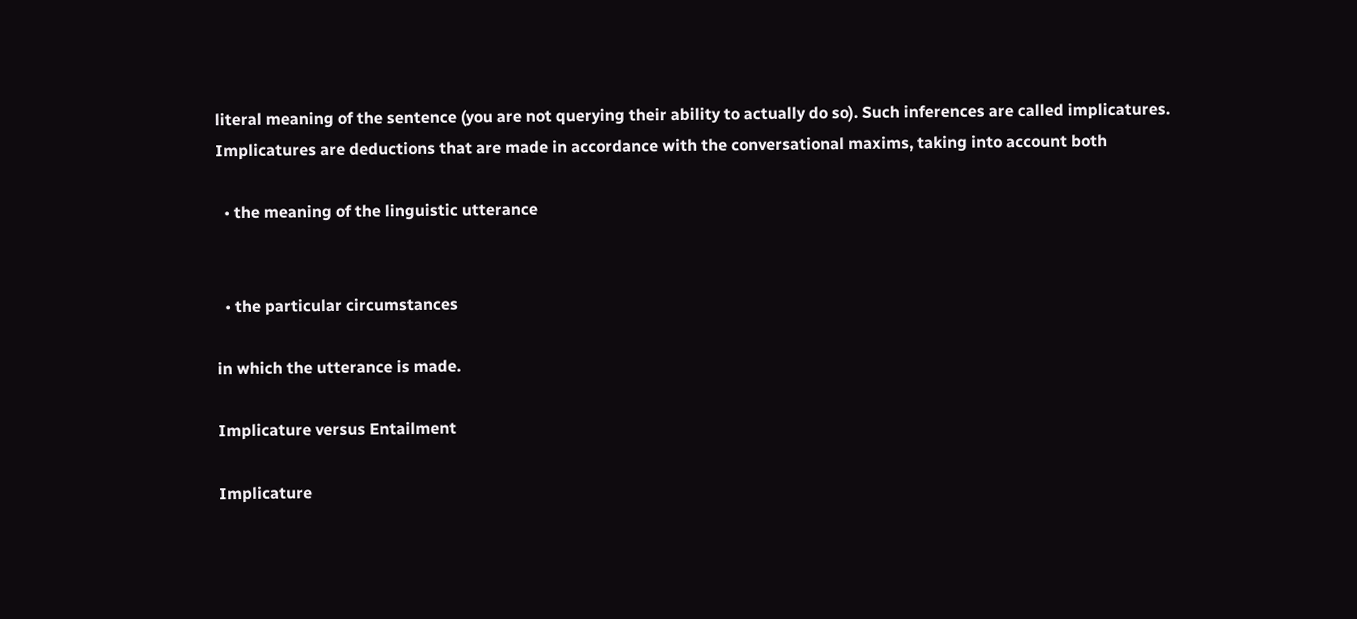literal meaning of the sentence (you are not querying their ability to actually do so). Such inferences are called implicatures. Implicatures are deductions that are made in accordance with the conversational maxims, taking into account both

  • the meaning of the linguistic utterance


  • the particular circumstances

in which the utterance is made.

Implicature versus Entailment

Implicature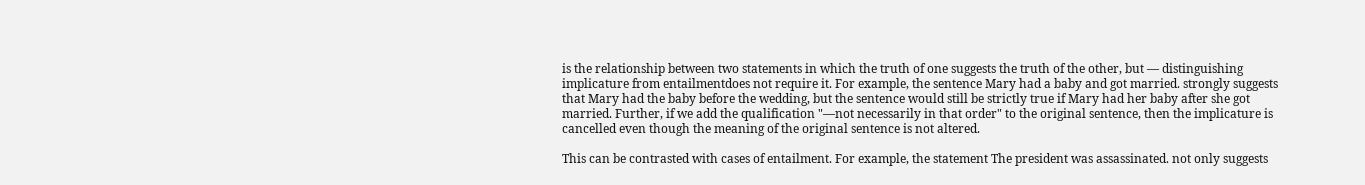is the relationship between two statements in which the truth of one suggests the truth of the other, but — distinguishing implicature from entailmentdoes not require it. For example, the sentence Mary had a baby and got married. strongly suggests that Mary had the baby before the wedding, but the sentence would still be strictly true if Mary had her baby after she got married. Further, if we add the qualification "—not necessarily in that order" to the original sentence, then the implicature is cancelled even though the meaning of the original sentence is not altered.

This can be contrasted with cases of entailment. For example, the statement The president was assassinated. not only suggests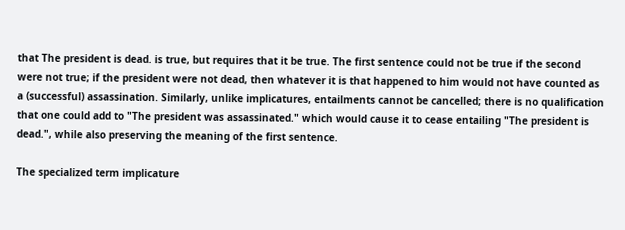that The president is dead. is true, but requires that it be true. The first sentence could not be true if the second were not true; if the president were not dead, then whatever it is that happened to him would not have counted as a (successful) assassination. Similarly, unlike implicatures, entailments cannot be cancelled; there is no qualification that one could add to "The president was assassinated." which would cause it to cease entailing "The president is dead.", while also preserving the meaning of the first sentence.

The specialized term implicature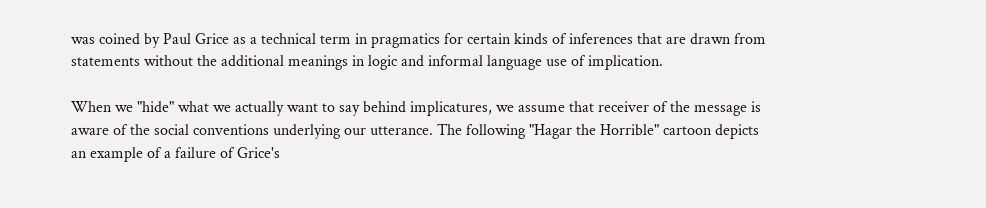was coined by Paul Grice as a technical term in pragmatics for certain kinds of inferences that are drawn from statements without the additional meanings in logic and informal language use of implication.

When we "hide" what we actually want to say behind implicatures, we assume that receiver of the message is aware of the social conventions underlying our utterance. The following "Hagar the Horrible" cartoon depicts an example of a failure of Grice's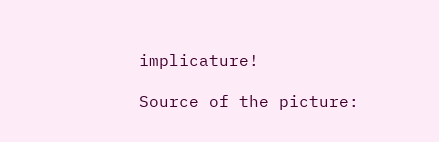implicature!

Source of the picture: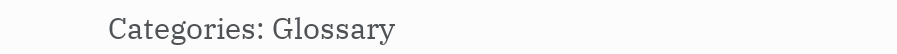Categories: Glossary